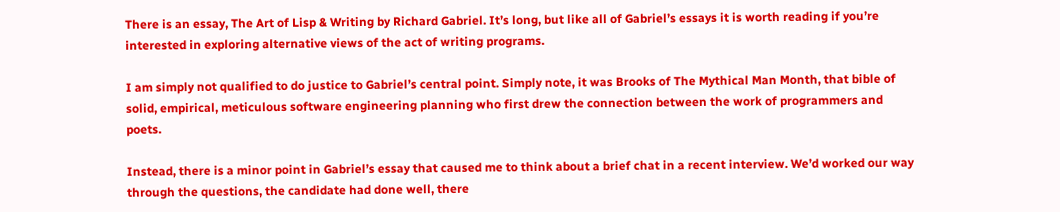There is an essay, The Art of Lisp & Writing by Richard Gabriel. It’s long, but like all of Gabriel’s essays it is worth reading if you’re interested in exploring alternative views of the act of writing programs.

I am simply not qualified to do justice to Gabriel’s central point. Simply note, it was Brooks of The Mythical Man Month, that bible of solid, empirical, meticulous software engineering planning who first drew the connection between the work of programmers and poets.

Instead, there is a minor point in Gabriel’s essay that caused me to think about a brief chat in a recent interview. We’d worked our way through the questions, the candidate had done well, there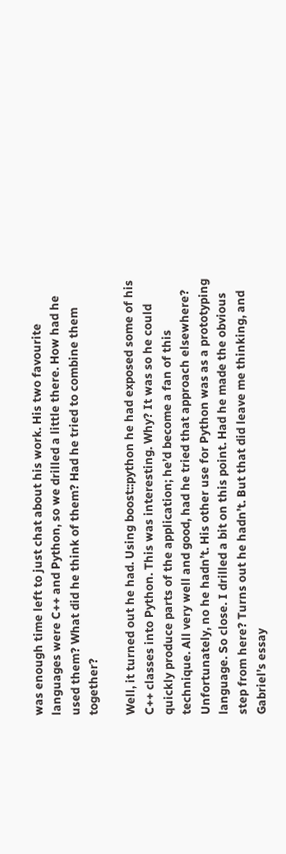was enough time left to just chat about his work. His two favourite languages were C++ and Python, so we drilled a little there. How had he used them? What did he think of them? Had he tried to combine them together?

Well, it turned out he had. Using boost::python he had exposed some of his C++ classes into Python. This was interesting. Why? It was so he could quickly produce parts of the application; he’d become a fan of this technique. All very well and good, had he tried that approach elsewhere? Unfortunately, no he hadn’t. His other use for Python was as a prototyping language. So close. I drilled a bit on this point. Had he made the obvious step from here? Turns out he hadn’t. But that did leave me thinking, and Gabriel’s essay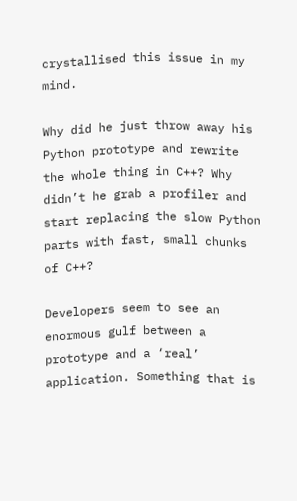crystallised this issue in my mind.

Why did he just throw away his Python prototype and rewrite the whole thing in C++? Why didn’t he grab a profiler and start replacing the slow Python parts with fast, small chunks of C++?

Developers seem to see an enormous gulf between a prototype and a ‘real’ application. Something that is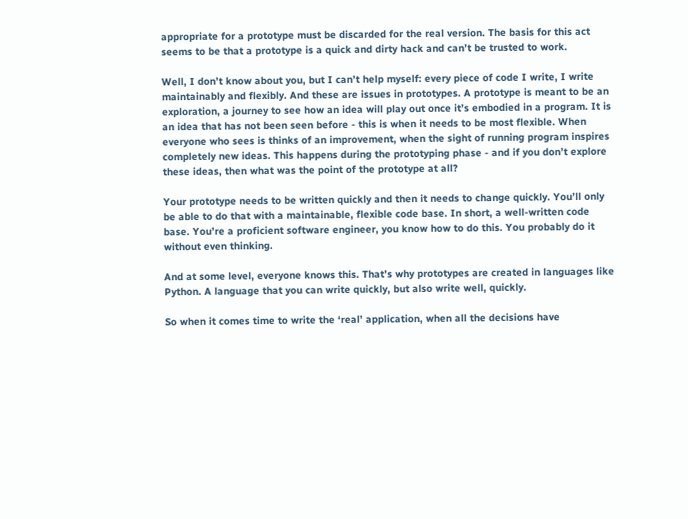appropriate for a prototype must be discarded for the real version. The basis for this act seems to be that a prototype is a quick and dirty hack and can’t be trusted to work.

Well, I don’t know about you, but I can’t help myself: every piece of code I write, I write maintainably and flexibly. And these are issues in prototypes. A prototype is meant to be an exploration, a journey to see how an idea will play out once it’s embodied in a program. It is an idea that has not been seen before - this is when it needs to be most flexible. When everyone who sees is thinks of an improvement, when the sight of running program inspires completely new ideas. This happens during the prototyping phase - and if you don’t explore these ideas, then what was the point of the prototype at all?

Your prototype needs to be written quickly and then it needs to change quickly. You’ll only be able to do that with a maintainable, flexible code base. In short, a well-written code base. You’re a proficient software engineer, you know how to do this. You probably do it without even thinking.

And at some level, everyone knows this. That’s why prototypes are created in languages like Python. A language that you can write quickly, but also write well, quickly.

So when it comes time to write the ‘real’ application, when all the decisions have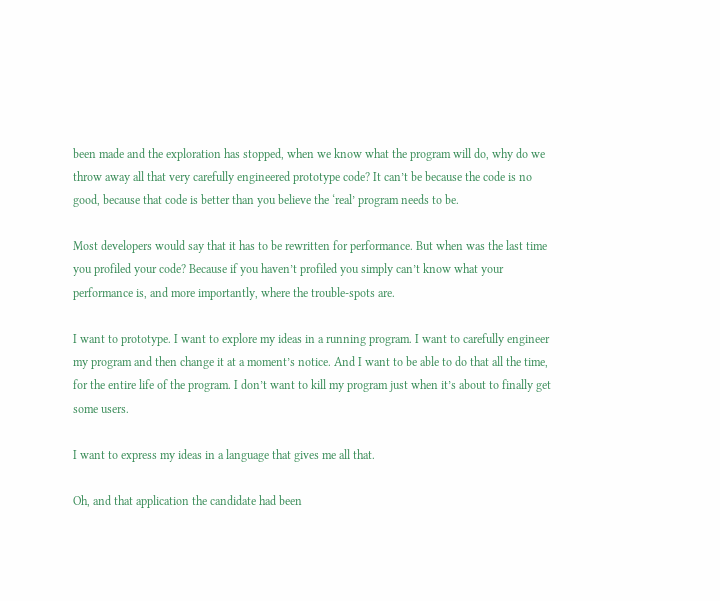been made and the exploration has stopped, when we know what the program will do, why do we throw away all that very carefully engineered prototype code? It can’t be because the code is no good, because that code is better than you believe the ‘real’ program needs to be.

Most developers would say that it has to be rewritten for performance. But when was the last time you profiled your code? Because if you haven’t profiled you simply can’t know what your performance is, and more importantly, where the trouble-spots are.

I want to prototype. I want to explore my ideas in a running program. I want to carefully engineer my program and then change it at a moment’s notice. And I want to be able to do that all the time, for the entire life of the program. I don’t want to kill my program just when it’s about to finally get some users.

I want to express my ideas in a language that gives me all that.

Oh, and that application the candidate had been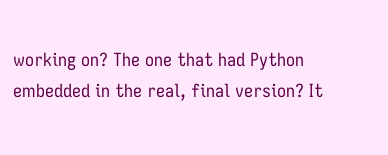working on? The one that had Python embedded in the real, final version? It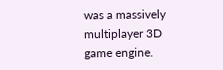was a massively multiplayer 3D game engine.